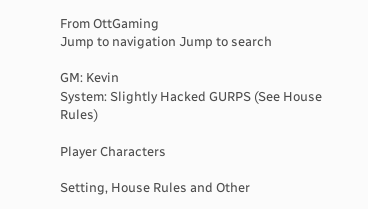From OttGaming
Jump to navigation Jump to search

GM: Kevin
System: Slightly Hacked GURPS (See House Rules)

Player Characters

Setting, House Rules and Other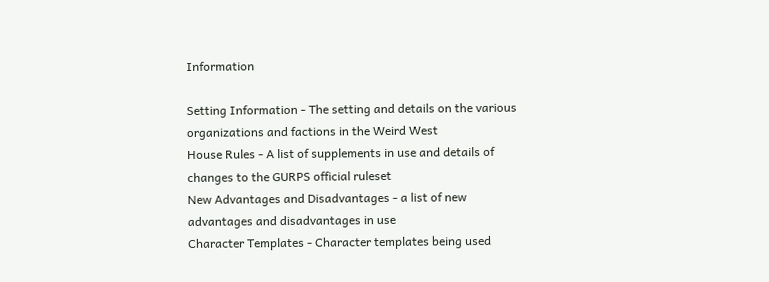Information

Setting Information - The setting and details on the various organizations and factions in the Weird West
House Rules - A list of supplements in use and details of changes to the GURPS official ruleset
New Advantages and Disadvantages - a list of new advantages and disadvantages in use
Character Templates - Character templates being used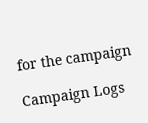for the campaign

Campaign Logs